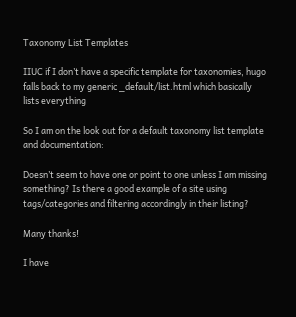Taxonomy List Templates

IIUC if I don’t have a specific template for taxonomies, hugo falls back to my generic _default/list.html which basically lists everything

So I am on the look out for a default taxonomy list template and documentation:

Doesn’t seem to have one or point to one unless I am missing something? Is there a good example of a site using tags/categories and filtering accordingly in their listing?

Many thanks!

I have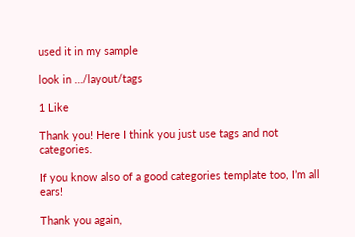used it in my sample

look in …/layout/tags

1 Like

Thank you! Here I think you just use tags and not categories.

If you know also of a good categories template too, I’m all ears!

Thank you again,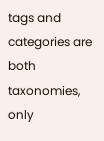tags and categories are both taxonomies, only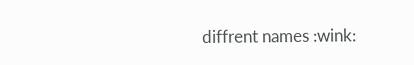diffrent names :wink: